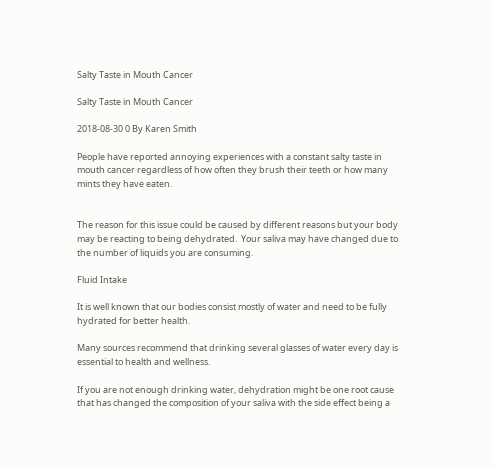Salty Taste in Mouth Cancer

Salty Taste in Mouth Cancer

2018-08-30 0 By Karen Smith

People have reported annoying experiences with a constant salty taste in mouth cancer regardless of how often they brush their teeth or how many mints they have eaten.


The reason for this issue could be caused by different reasons but your body may be reacting to being dehydrated.  Your saliva may have changed due to the number of liquids you are consuming.

Fluid Intake

It is well known that our bodies consist mostly of water and need to be fully hydrated for better health.

Many sources recommend that drinking several glasses of water every day is essential to health and wellness.

If you are not enough drinking water, dehydration might be one root cause that has changed the composition of your saliva with the side effect being a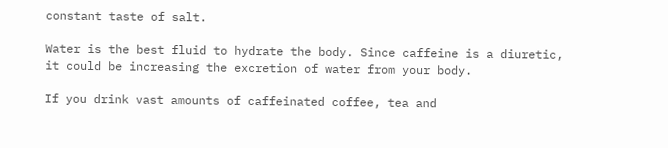constant taste of salt.

Water is the best fluid to hydrate the body. Since caffeine is a diuretic, it could be increasing the excretion of water from your body.

If you drink vast amounts of caffeinated coffee, tea and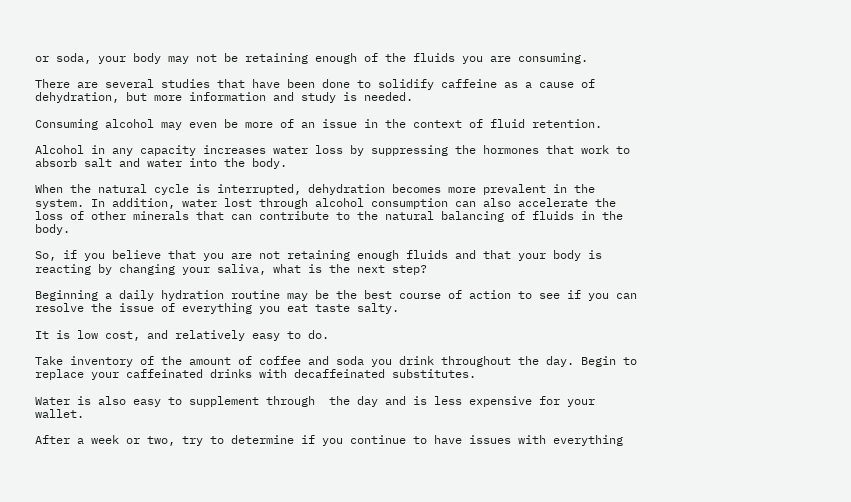or soda, your body may not be retaining enough of the fluids you are consuming.

There are several studies that have been done to solidify caffeine as a cause of dehydration, but more information and study is needed.

Consuming alcohol may even be more of an issue in the context of fluid retention.

Alcohol in any capacity increases water loss by suppressing the hormones that work to absorb salt and water into the body.

When the natural cycle is interrupted, dehydration becomes more prevalent in the system. In addition, water lost through alcohol consumption can also accelerate the loss of other minerals that can contribute to the natural balancing of fluids in the body.

So, if you believe that you are not retaining enough fluids and that your body is reacting by changing your saliva, what is the next step?

Beginning a daily hydration routine may be the best course of action to see if you can resolve the issue of everything you eat taste salty.

It is low cost, and relatively easy to do.

Take inventory of the amount of coffee and soda you drink throughout the day. Begin to replace your caffeinated drinks with decaffeinated substitutes.

Water is also easy to supplement through  the day and is less expensive for your wallet.

After a week or two, try to determine if you continue to have issues with everything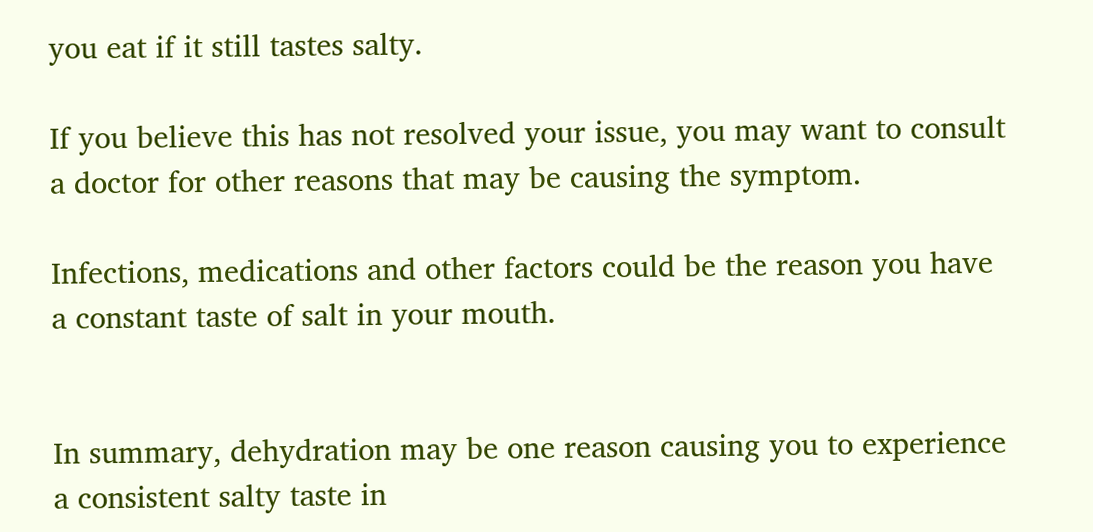you eat if it still tastes salty.

If you believe this has not resolved your issue, you may want to consult a doctor for other reasons that may be causing the symptom.

Infections, medications and other factors could be the reason you have a constant taste of salt in your mouth.


In summary, dehydration may be one reason causing you to experience a consistent salty taste in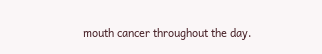mouth cancer throughout the day.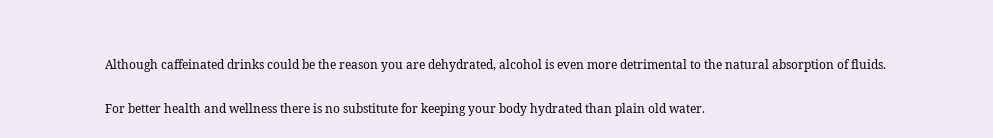Although caffeinated drinks could be the reason you are dehydrated, alcohol is even more detrimental to the natural absorption of fluids.

For better health and wellness there is no substitute for keeping your body hydrated than plain old water.